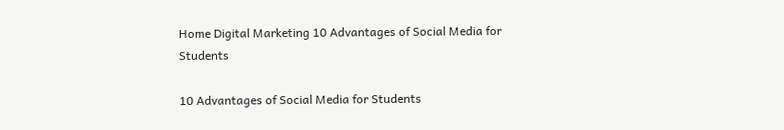Home Digital Marketing 10 Advantages of Social Media for Students

10 Advantages of Social Media for Students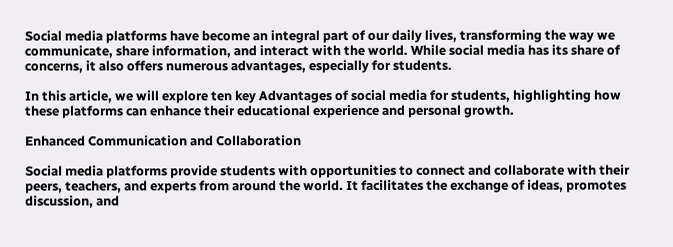Social media platforms have become an integral part of our daily lives, transforming the way we communicate, share information, and interact with the world. While social media has its share of concerns, it also offers numerous advantages, especially for students.

In this article, we will explore ten key Advantages of social media for students, highlighting how these platforms can enhance their educational experience and personal growth.

Enhanced Communication and Collaboration

Social media platforms provide students with opportunities to connect and collaborate with their peers, teachers, and experts from around the world. It facilitates the exchange of ideas, promotes discussion, and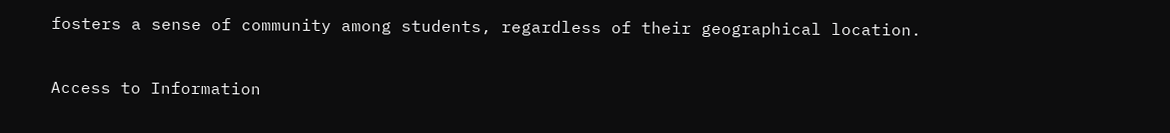fosters a sense of community among students, regardless of their geographical location.

Access to Information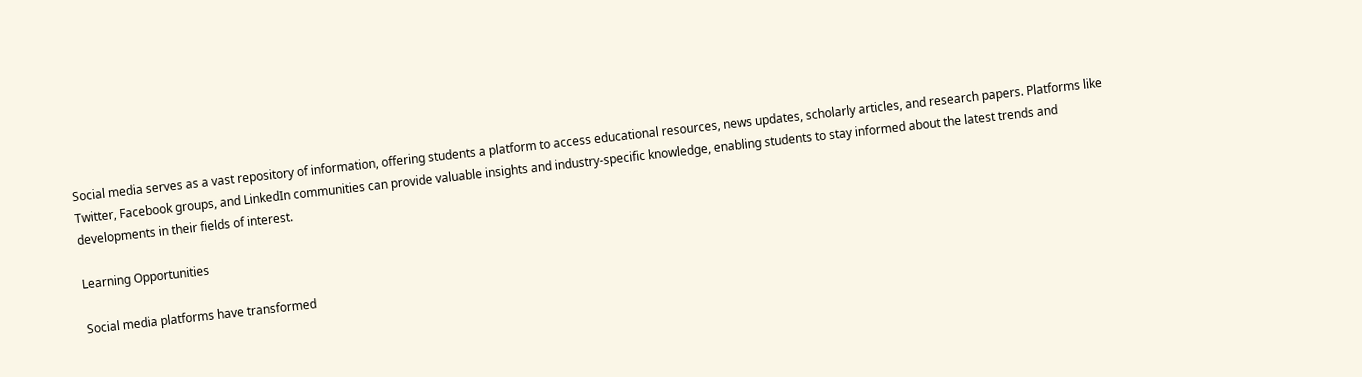Social media serves as a vast repository of information, offering students a platform to access educational resources, news updates, scholarly articles, and research papers. Platforms like Twitter, Facebook groups, and LinkedIn communities can provide valuable insights and industry-specific knowledge, enabling students to stay informed about the latest trends and developments in their fields of interest.

Learning Opportunities

Social media platforms have transformed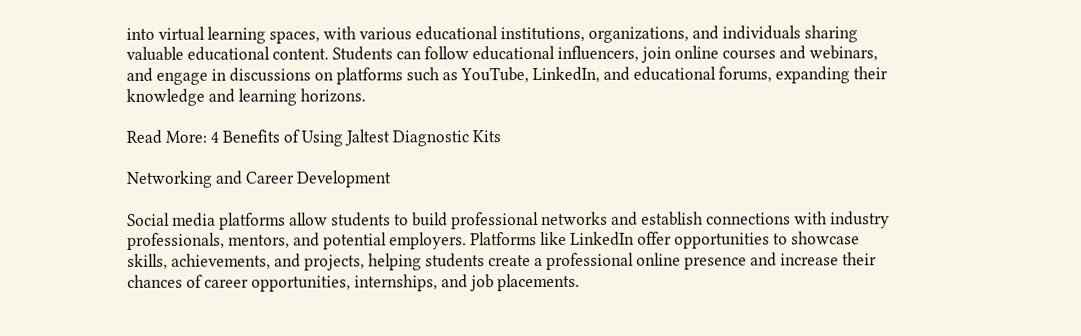into virtual learning spaces, with various educational institutions, organizations, and individuals sharing valuable educational content. Students can follow educational influencers, join online courses and webinars, and engage in discussions on platforms such as YouTube, LinkedIn, and educational forums, expanding their knowledge and learning horizons.

Read More: 4 Benefits of Using Jaltest Diagnostic Kits

Networking and Career Development

Social media platforms allow students to build professional networks and establish connections with industry professionals, mentors, and potential employers. Platforms like LinkedIn offer opportunities to showcase skills, achievements, and projects, helping students create a professional online presence and increase their chances of career opportunities, internships, and job placements.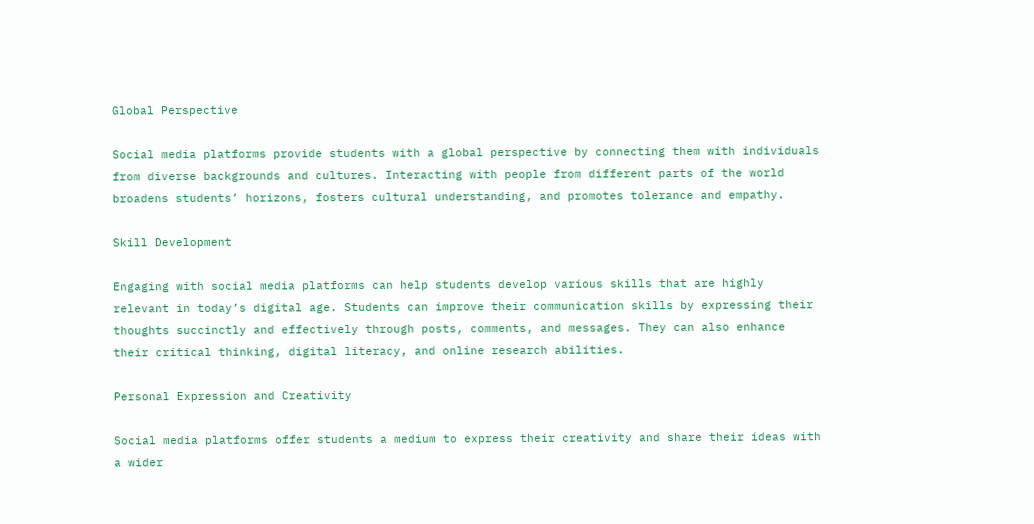Global Perspective

Social media platforms provide students with a global perspective by connecting them with individuals from diverse backgrounds and cultures. Interacting with people from different parts of the world broadens students’ horizons, fosters cultural understanding, and promotes tolerance and empathy.

Skill Development

Engaging with social media platforms can help students develop various skills that are highly relevant in today’s digital age. Students can improve their communication skills by expressing their thoughts succinctly and effectively through posts, comments, and messages. They can also enhance their critical thinking, digital literacy, and online research abilities.

Personal Expression and Creativity

Social media platforms offer students a medium to express their creativity and share their ideas with a wider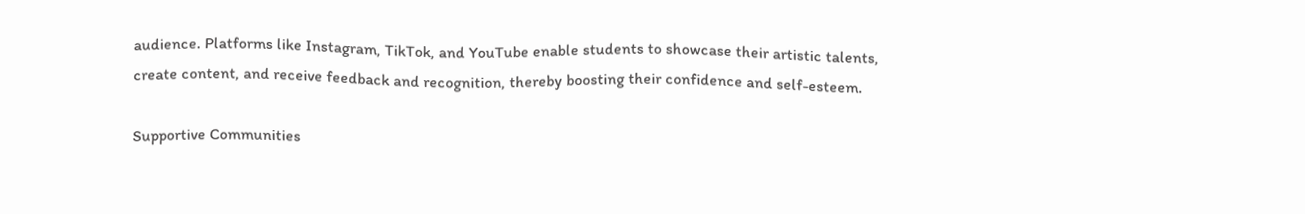audience. Platforms like Instagram, TikTok, and YouTube enable students to showcase their artistic talents, create content, and receive feedback and recognition, thereby boosting their confidence and self-esteem.

Supportive Communities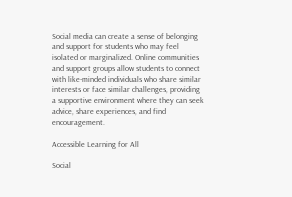Social media can create a sense of belonging and support for students who may feel isolated or marginalized. Online communities and support groups allow students to connect with like-minded individuals who share similar interests or face similar challenges, providing a supportive environment where they can seek advice, share experiences, and find encouragement.

Accessible Learning for All

Social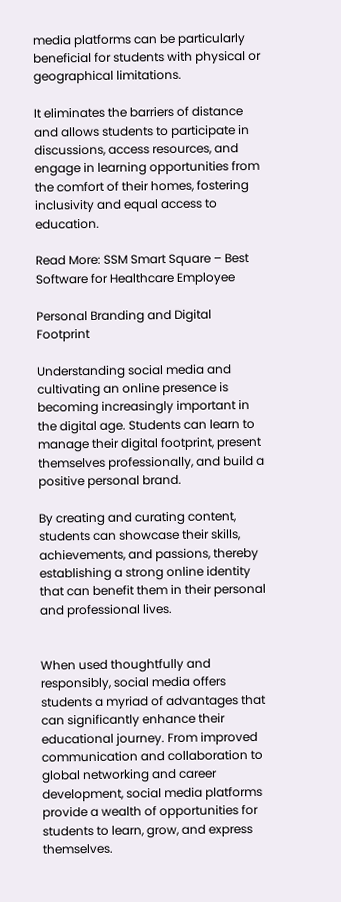media platforms can be particularly beneficial for students with physical or geographical limitations.

It eliminates the barriers of distance and allows students to participate in discussions, access resources, and engage in learning opportunities from the comfort of their homes, fostering inclusivity and equal access to education.

Read More: SSM Smart Square – Best Software for Healthcare Employee

Personal Branding and Digital Footprint

Understanding social media and cultivating an online presence is becoming increasingly important in the digital age. Students can learn to manage their digital footprint, present themselves professionally, and build a positive personal brand.

By creating and curating content, students can showcase their skills, achievements, and passions, thereby establishing a strong online identity that can benefit them in their personal and professional lives.


When used thoughtfully and responsibly, social media offers students a myriad of advantages that can significantly enhance their educational journey. From improved communication and collaboration to global networking and career development, social media platforms provide a wealth of opportunities for students to learn, grow, and express themselves.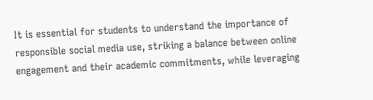It is essential for students to understand the importance of responsible social media use, striking a balance between online engagement and their academic commitments, while leveraging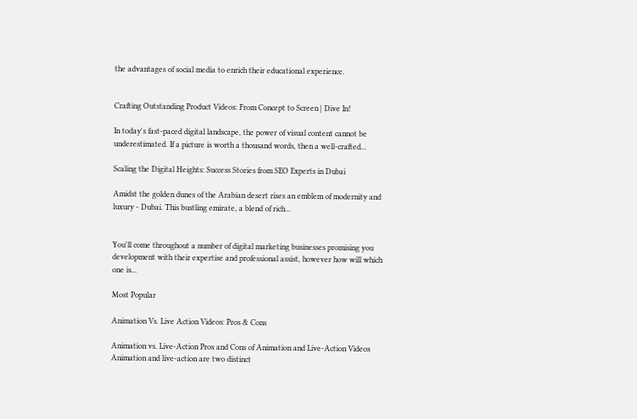the advantages of social media to enrich their educational experience.


Crafting Outstanding Product Videos: From Concept to Screen | Dive In!

In today's fast-paced digital landscape, the power of visual content cannot be underestimated. If a picture is worth a thousand words, then a well-crafted...

Scaling the Digital Heights: Success Stories from SEO Experts in Dubai

Amidst the golden dunes of the Arabian desert rises an emblem of modernity and luxury - Dubai. This bustling emirate, a blend of rich...


You'll come throughout a number of digital marketing businesses promising you development with their expertise and professional assist, however how will which one is...

Most Popular

Animation Vs. Live Action Videos: Pros & Cons

Animation vs. Live-Action Pros and Cons of Animation and Live-Action Videos Animation and live-action are two distinct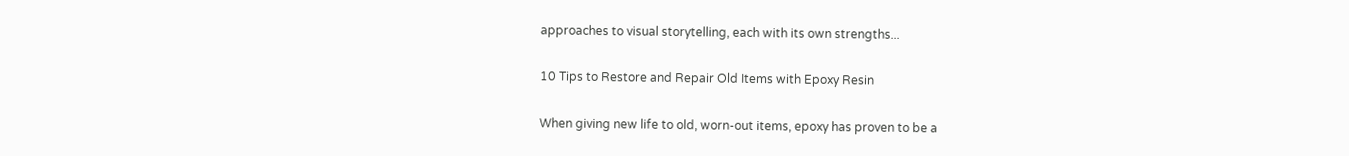approaches to visual storytelling, each with its own strengths...

10 Tips to Restore and Repair Old Items with Epoxy Resin

When giving new life to old, worn-out items, epoxy has proven to be a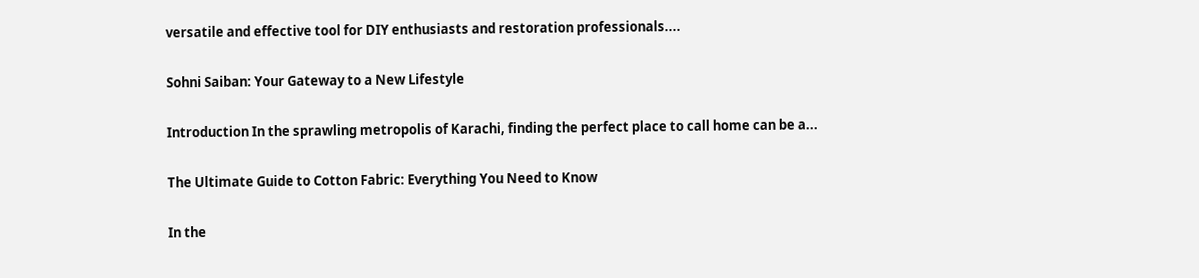versatile and effective tool for DIY enthusiasts and restoration professionals....

Sohni Saiban: Your Gateway to a New Lifestyle

Introduction In the sprawling metropolis of Karachi, finding the perfect place to call home can be a...

The Ultimate Guide to Cotton Fabric: Everything You Need to Know

In the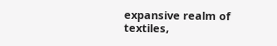expansive realm of textiles,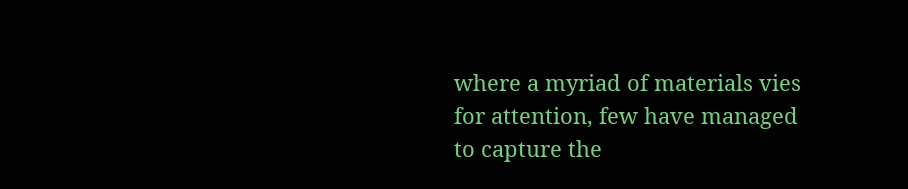where a myriad of materials vies for attention, few have managed to capture the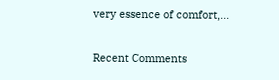very essence of comfort,...

Recent Comments